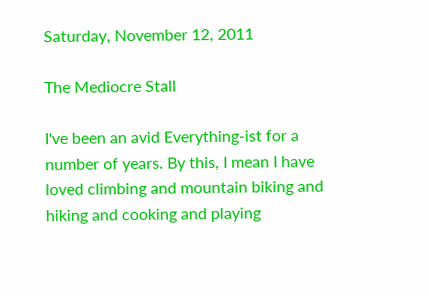Saturday, November 12, 2011

The Mediocre Stall

I've been an avid Everything-ist for a number of years. By this, I mean I have loved climbing and mountain biking and hiking and cooking and playing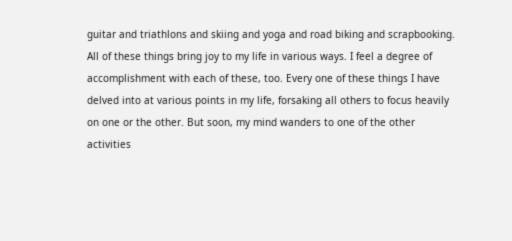guitar and triathlons and skiing and yoga and road biking and scrapbooking. All of these things bring joy to my life in various ways. I feel a degree of accomplishment with each of these, too. Every one of these things I have delved into at various points in my life, forsaking all others to focus heavily on one or the other. But soon, my mind wanders to one of the other activities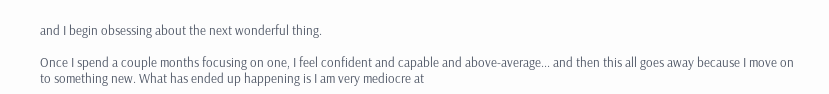and I begin obsessing about the next wonderful thing.

Once I spend a couple months focusing on one, I feel confident and capable and above-average... and then this all goes away because I move on to something new. What has ended up happening is I am very mediocre at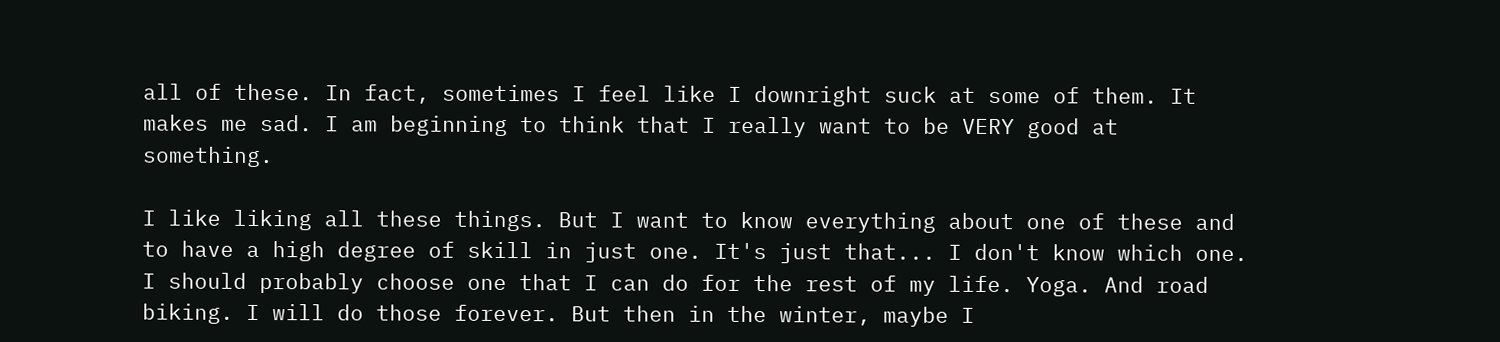all of these. In fact, sometimes I feel like I downright suck at some of them. It makes me sad. I am beginning to think that I really want to be VERY good at something.

I like liking all these things. But I want to know everything about one of these and to have a high degree of skill in just one. It's just that... I don't know which one. I should probably choose one that I can do for the rest of my life. Yoga. And road biking. I will do those forever. But then in the winter, maybe I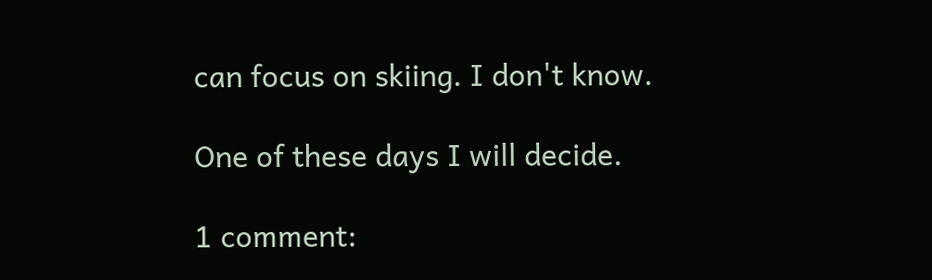can focus on skiing. I don't know.

One of these days I will decide.

1 comment: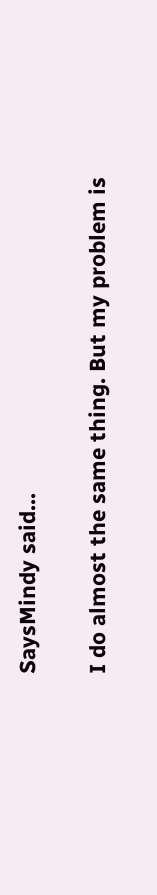SaysMindy said...

I do almost the same thing. But my problem is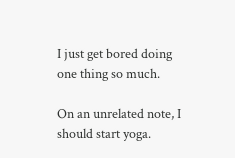I just get bored doing one thing so much.

On an unrelated note, I should start yoga.